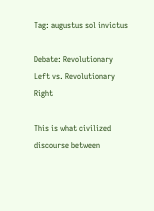Tag: augustus sol invictus

Debate: Revolutionary Left vs. Revolutionary Right

This is what civilized discourse between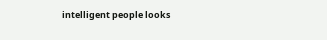intelligent people looks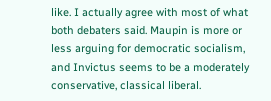like. I actually agree with most of what both debaters said. Maupin is more or less arguing for democratic socialism, and Invictus seems to be a moderately conservative, classical liberal.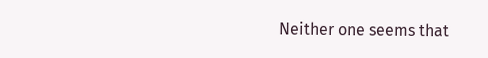Neither one seems that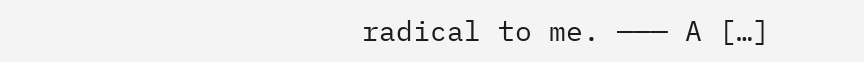radical to me. ——— A […]